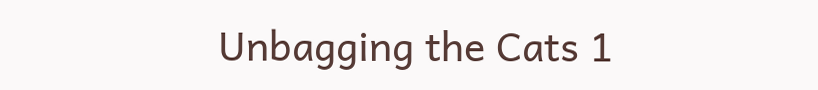Unbagging the Cats 1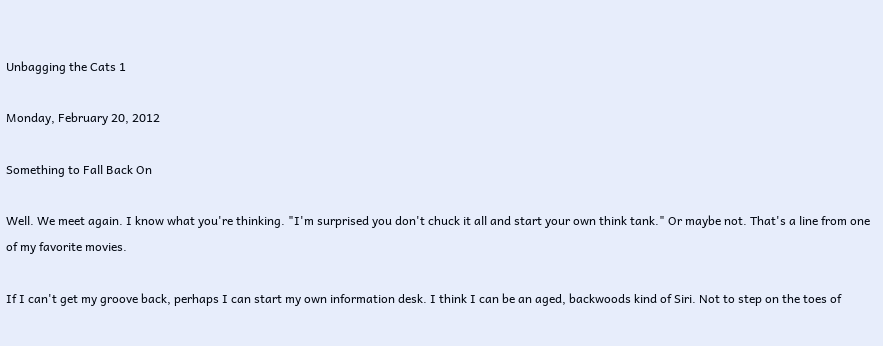Unbagging the Cats 1

Monday, February 20, 2012

Something to Fall Back On

Well. We meet again. I know what you're thinking. "I'm surprised you don't chuck it all and start your own think tank." Or maybe not. That's a line from one of my favorite movies.

If I can't get my groove back, perhaps I can start my own information desk. I think I can be an aged, backwoods kind of Siri. Not to step on the toes of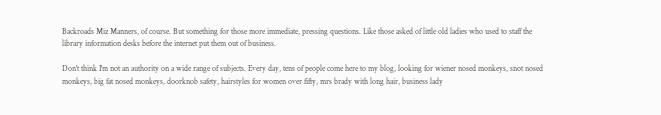Backroads Miz Manners, of course. But something for those more immediate, pressing questions. Like those asked of little old ladies who used to staff the library information desks before the internet put them out of business.

Don't think I'm not an authority on a wide range of subjects. Every day, tens of people come here to my blog, looking for wiener nosed monkeys, snot nosed monkeys, big fat nosed monkeys, doorknob safety, hairstyles for women over fifty, mrs brady with long hair, business lady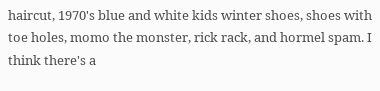haircut, 1970's blue and white kids winter shoes, shoes with toe holes, momo the monster, rick rack, and hormel spam. I think there's a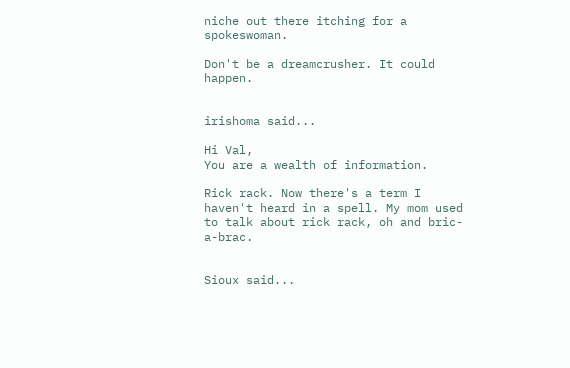niche out there itching for a spokeswoman.

Don't be a dreamcrusher. It could happen.


irishoma said...

Hi Val,
You are a wealth of information.

Rick rack. Now there's a term I haven't heard in a spell. My mom used to talk about rick rack, oh and bric-a-brac.


Sioux said...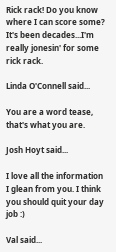Rick rack! Do you know where I can score some? It's been decades...I'm really jonesin' for some rick rack.

Linda O'Connell said...

You are a word tease, that's what you are.

Josh Hoyt said...

I love all the information I glean from you. I think you should quit your day job :)

Val said...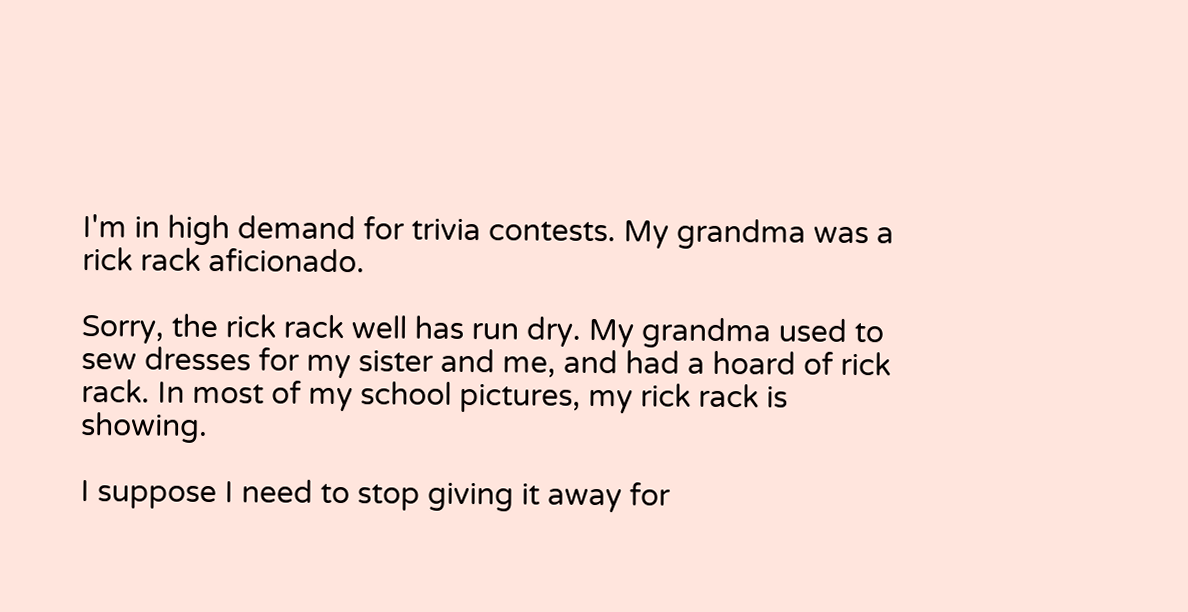I'm in high demand for trivia contests. My grandma was a rick rack aficionado.

Sorry, the rick rack well has run dry. My grandma used to sew dresses for my sister and me, and had a hoard of rick rack. In most of my school pictures, my rick rack is showing.

I suppose I need to stop giving it away for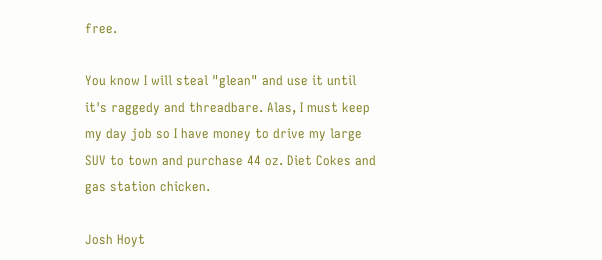free.

You know I will steal "glean" and use it until it's raggedy and threadbare. Alas, I must keep my day job so I have money to drive my large SUV to town and purchase 44 oz. Diet Cokes and gas station chicken.

Josh Hoyt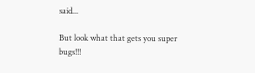said...

But look what that gets you super bugs!!!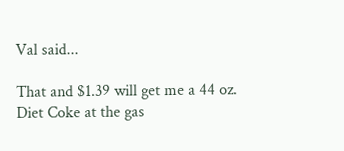Val said...

That and $1.39 will get me a 44 oz. Diet Coke at the gas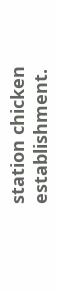station chicken establishment.